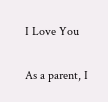I Love You

As a parent, I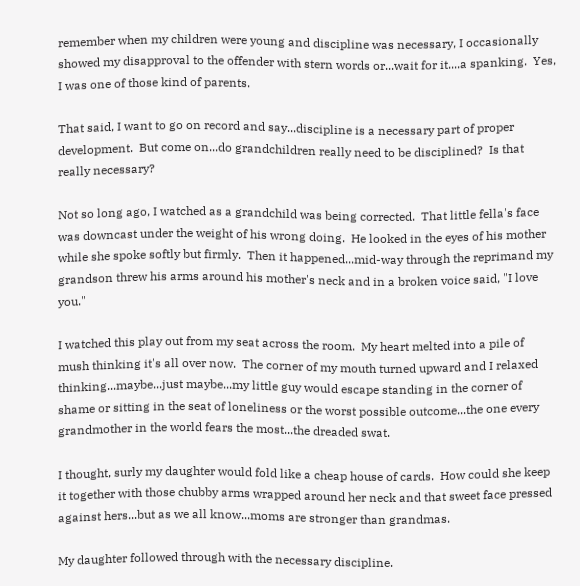remember when my children were young and discipline was necessary, I occasionally showed my disapproval to the offender with stern words or...wait for it....a spanking.  Yes, I was one of those kind of parents.

That said, I want to go on record and say...discipline is a necessary part of proper development.  But come on...do grandchildren really need to be disciplined?  Is that really necessary?

Not so long ago, I watched as a grandchild was being corrected.  That little fella's face was downcast under the weight of his wrong doing.  He looked in the eyes of his mother while she spoke softly but firmly.  Then it happened...mid-way through the reprimand my grandson threw his arms around his mother's neck and in a broken voice said, "I love you."

I watched this play out from my seat across the room.  My heart melted into a pile of mush thinking it's all over now.  The corner of my mouth turned upward and I relaxed thinking...maybe...just maybe...my little guy would escape standing in the corner of shame or sitting in the seat of loneliness or the worst possible outcome...the one every grandmother in the world fears the most...the dreaded swat.

I thought, surly my daughter would fold like a cheap house of cards.  How could she keep it together with those chubby arms wrapped around her neck and that sweet face pressed against hers...but as we all know...moms are stronger than grandmas.

My daughter followed through with the necessary discipline.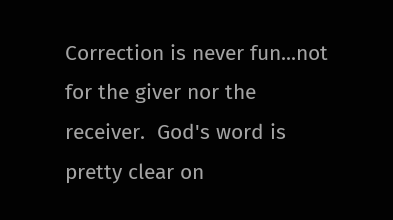Correction is never fun...not for the giver nor the receiver.  God's word is pretty clear on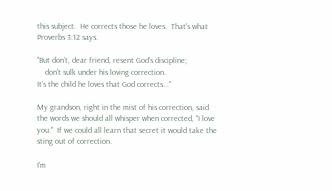this subject.  He corrects those he loves.  That's what Proverbs 3:12 says.

"But don’t, dear friend, resent God’s discipline;
    don’t sulk under his loving correction.
It’s the child he loves that God corrects..."

My grandson, right in the mist of his correction, said the words we should all whisper when corrected, "I love you."  If we could all learn that secret it would take the sting out of correction.

I'm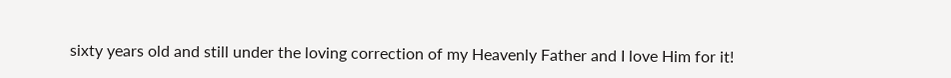sixty years old and still under the loving correction of my Heavenly Father and I love Him for it!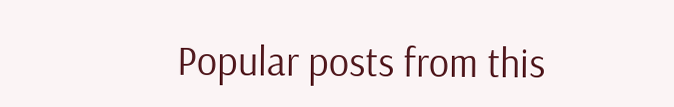Popular posts from this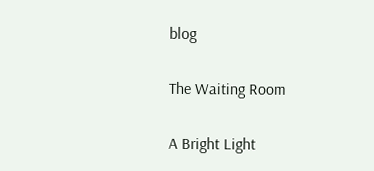blog

The Waiting Room

A Bright Light